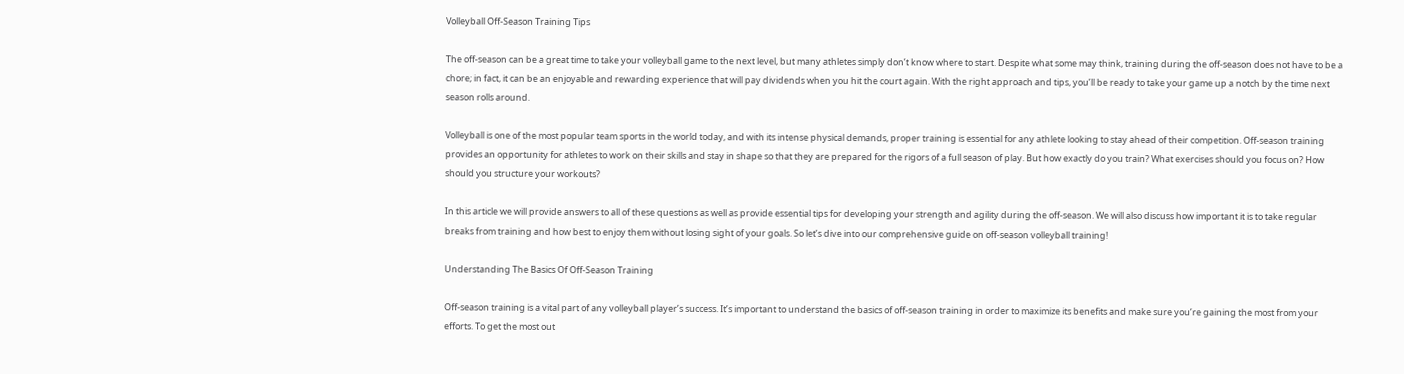Volleyball Off-Season Training Tips

The off-season can be a great time to take your volleyball game to the next level, but many athletes simply don’t know where to start. Despite what some may think, training during the off-season does not have to be a chore; in fact, it can be an enjoyable and rewarding experience that will pay dividends when you hit the court again. With the right approach and tips, you’ll be ready to take your game up a notch by the time next season rolls around.

Volleyball is one of the most popular team sports in the world today, and with its intense physical demands, proper training is essential for any athlete looking to stay ahead of their competition. Off-season training provides an opportunity for athletes to work on their skills and stay in shape so that they are prepared for the rigors of a full season of play. But how exactly do you train? What exercises should you focus on? How should you structure your workouts?

In this article we will provide answers to all of these questions as well as provide essential tips for developing your strength and agility during the off-season. We will also discuss how important it is to take regular breaks from training and how best to enjoy them without losing sight of your goals. So let’s dive into our comprehensive guide on off-season volleyball training!

Understanding The Basics Of Off-Season Training

Off-season training is a vital part of any volleyball player’s success. It’s important to understand the basics of off-season training in order to maximize its benefits and make sure you’re gaining the most from your efforts. To get the most out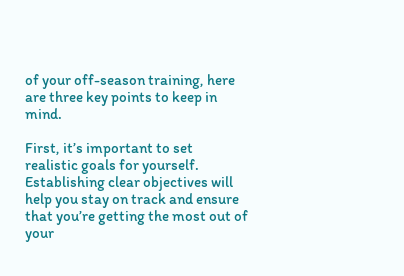of your off-season training, here are three key points to keep in mind.

First, it’s important to set realistic goals for yourself. Establishing clear objectives will help you stay on track and ensure that you’re getting the most out of your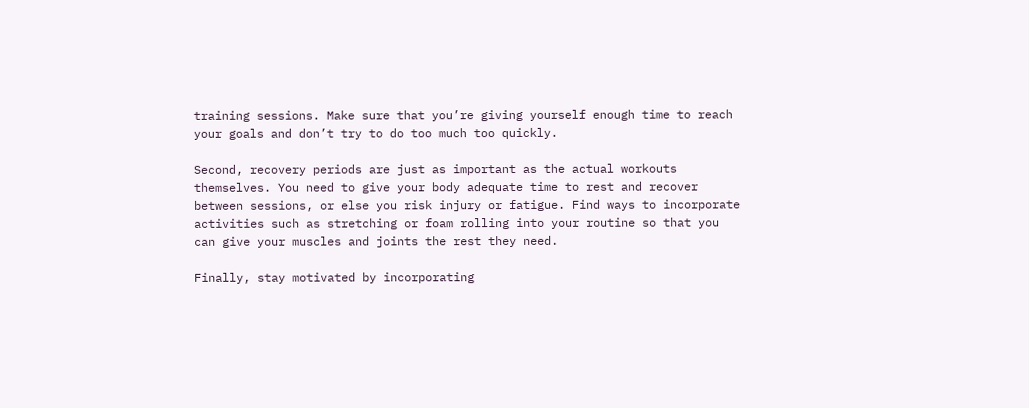training sessions. Make sure that you’re giving yourself enough time to reach your goals and don’t try to do too much too quickly.

Second, recovery periods are just as important as the actual workouts themselves. You need to give your body adequate time to rest and recover between sessions, or else you risk injury or fatigue. Find ways to incorporate activities such as stretching or foam rolling into your routine so that you can give your muscles and joints the rest they need.

Finally, stay motivated by incorporating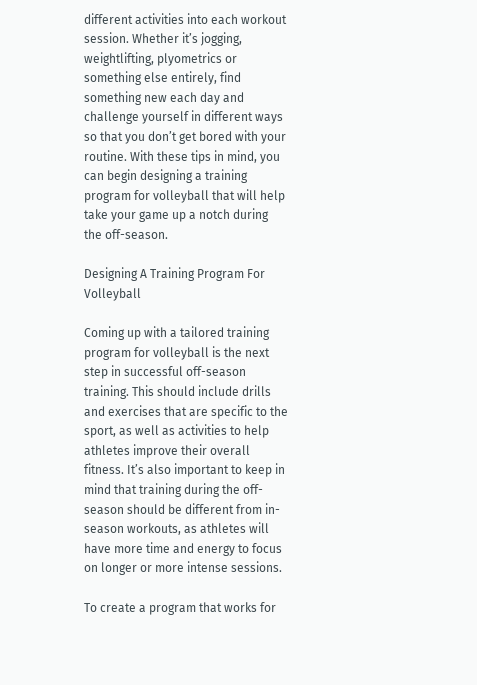different activities into each workout session. Whether it’s jogging, weightlifting, plyometrics or something else entirely, find something new each day and challenge yourself in different ways so that you don’t get bored with your routine. With these tips in mind, you can begin designing a training program for volleyball that will help take your game up a notch during the off-season.

Designing A Training Program For Volleyball

Coming up with a tailored training program for volleyball is the next step in successful off-season training. This should include drills and exercises that are specific to the sport, as well as activities to help athletes improve their overall fitness. It’s also important to keep in mind that training during the off-season should be different from in-season workouts, as athletes will have more time and energy to focus on longer or more intense sessions.

To create a program that works for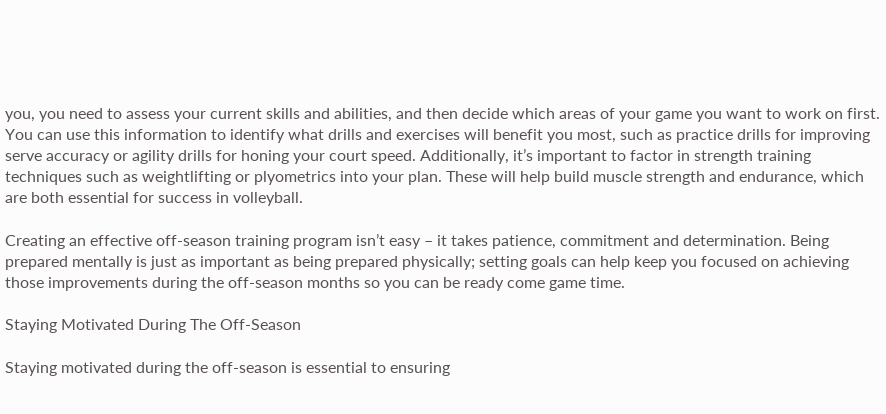you, you need to assess your current skills and abilities, and then decide which areas of your game you want to work on first. You can use this information to identify what drills and exercises will benefit you most, such as practice drills for improving serve accuracy or agility drills for honing your court speed. Additionally, it’s important to factor in strength training techniques such as weightlifting or plyometrics into your plan. These will help build muscle strength and endurance, which are both essential for success in volleyball.

Creating an effective off-season training program isn’t easy – it takes patience, commitment and determination. Being prepared mentally is just as important as being prepared physically; setting goals can help keep you focused on achieving those improvements during the off-season months so you can be ready come game time.

Staying Motivated During The Off-Season

Staying motivated during the off-season is essential to ensuring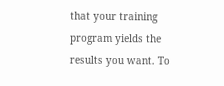that your training program yields the results you want. To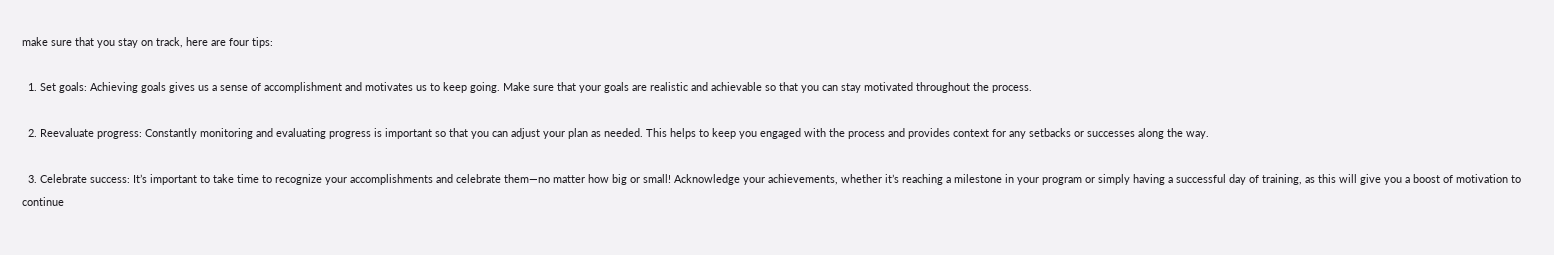make sure that you stay on track, here are four tips:

  1. Set goals: Achieving goals gives us a sense of accomplishment and motivates us to keep going. Make sure that your goals are realistic and achievable so that you can stay motivated throughout the process.

  2. Reevaluate progress: Constantly monitoring and evaluating progress is important so that you can adjust your plan as needed. This helps to keep you engaged with the process and provides context for any setbacks or successes along the way.

  3. Celebrate success: It’s important to take time to recognize your accomplishments and celebrate them—no matter how big or small! Acknowledge your achievements, whether it’s reaching a milestone in your program or simply having a successful day of training, as this will give you a boost of motivation to continue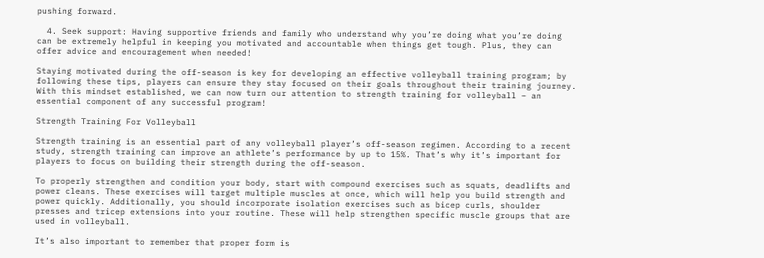pushing forward.

  4. Seek support: Having supportive friends and family who understand why you’re doing what you’re doing can be extremely helpful in keeping you motivated and accountable when things get tough. Plus, they can offer advice and encouragement when needed!

Staying motivated during the off-season is key for developing an effective volleyball training program; by following these tips, players can ensure they stay focused on their goals throughout their training journey. With this mindset established, we can now turn our attention to strength training for volleyball – an essential component of any successful program!

Strength Training For Volleyball

Strength training is an essential part of any volleyball player’s off-season regimen. According to a recent study, strength training can improve an athlete’s performance by up to 15%. That’s why it’s important for players to focus on building their strength during the off-season.

To properly strengthen and condition your body, start with compound exercises such as squats, deadlifts and power cleans. These exercises will target multiple muscles at once, which will help you build strength and power quickly. Additionally, you should incorporate isolation exercises such as bicep curls, shoulder presses and tricep extensions into your routine. These will help strengthen specific muscle groups that are used in volleyball.

It’s also important to remember that proper form is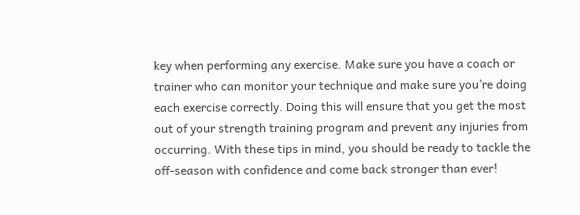key when performing any exercise. Make sure you have a coach or trainer who can monitor your technique and make sure you’re doing each exercise correctly. Doing this will ensure that you get the most out of your strength training program and prevent any injuries from occurring. With these tips in mind, you should be ready to tackle the off-season with confidence and come back stronger than ever!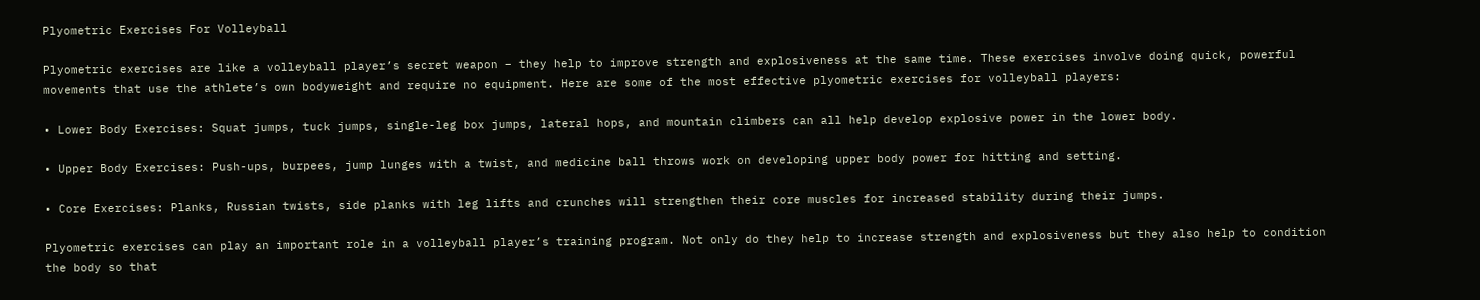Plyometric Exercises For Volleyball

Plyometric exercises are like a volleyball player’s secret weapon – they help to improve strength and explosiveness at the same time. These exercises involve doing quick, powerful movements that use the athlete’s own bodyweight and require no equipment. Here are some of the most effective plyometric exercises for volleyball players:

• Lower Body Exercises: Squat jumps, tuck jumps, single-leg box jumps, lateral hops, and mountain climbers can all help develop explosive power in the lower body.

• Upper Body Exercises: Push-ups, burpees, jump lunges with a twist, and medicine ball throws work on developing upper body power for hitting and setting.

• Core Exercises: Planks, Russian twists, side planks with leg lifts and crunches will strengthen their core muscles for increased stability during their jumps.

Plyometric exercises can play an important role in a volleyball player’s training program. Not only do they help to increase strength and explosiveness but they also help to condition the body so that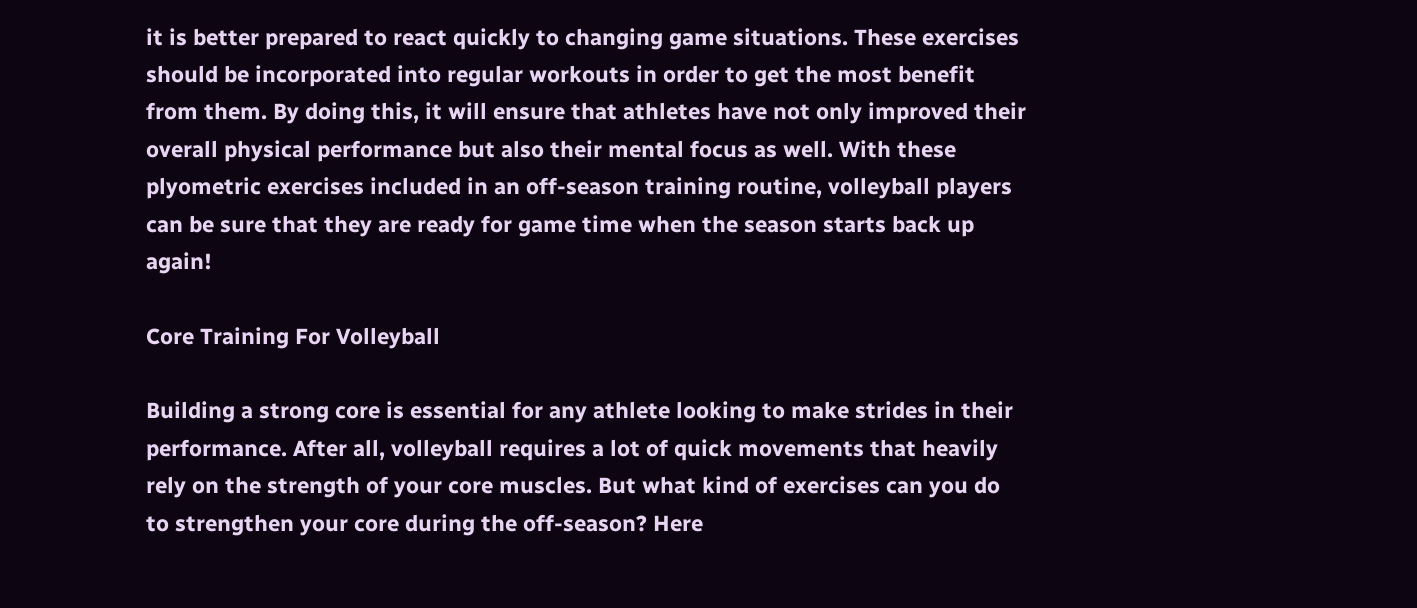it is better prepared to react quickly to changing game situations. These exercises should be incorporated into regular workouts in order to get the most benefit from them. By doing this, it will ensure that athletes have not only improved their overall physical performance but also their mental focus as well. With these plyometric exercises included in an off-season training routine, volleyball players can be sure that they are ready for game time when the season starts back up again!

Core Training For Volleyball

Building a strong core is essential for any athlete looking to make strides in their performance. After all, volleyball requires a lot of quick movements that heavily rely on the strength of your core muscles. But what kind of exercises can you do to strengthen your core during the off-season? Here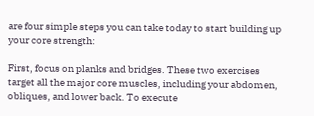are four simple steps you can take today to start building up your core strength:

First, focus on planks and bridges. These two exercises target all the major core muscles, including your abdomen, obliques, and lower back. To execute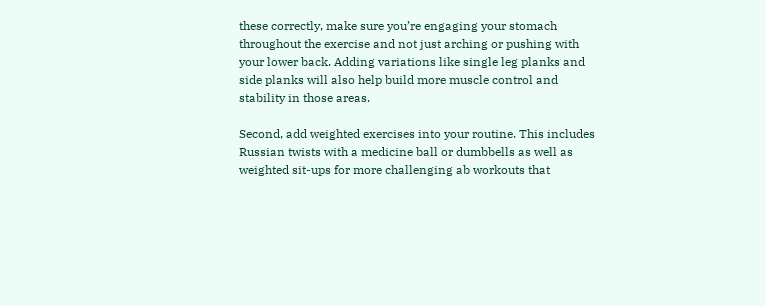these correctly, make sure you’re engaging your stomach throughout the exercise and not just arching or pushing with your lower back. Adding variations like single leg planks and side planks will also help build more muscle control and stability in those areas.

Second, add weighted exercises into your routine. This includes Russian twists with a medicine ball or dumbbells as well as weighted sit-ups for more challenging ab workouts that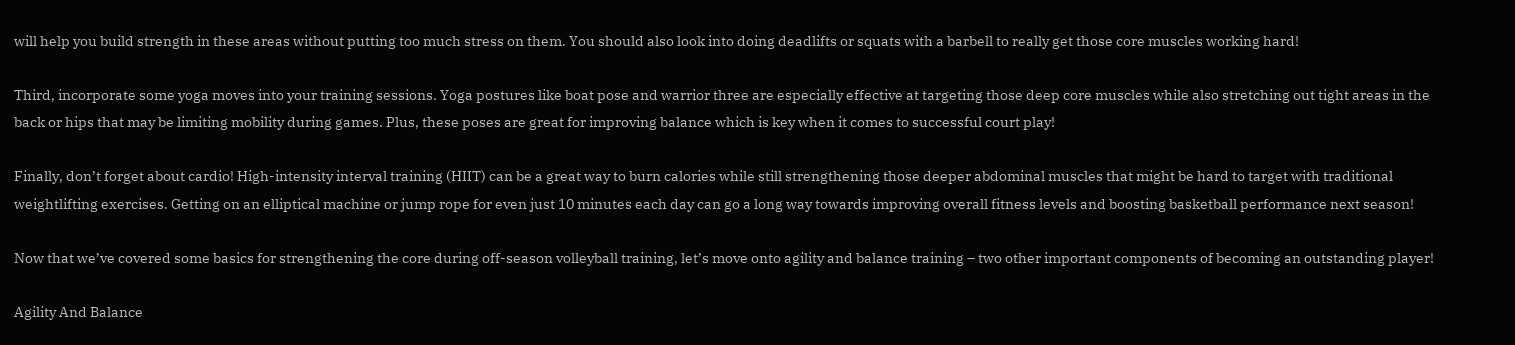will help you build strength in these areas without putting too much stress on them. You should also look into doing deadlifts or squats with a barbell to really get those core muscles working hard!

Third, incorporate some yoga moves into your training sessions. Yoga postures like boat pose and warrior three are especially effective at targeting those deep core muscles while also stretching out tight areas in the back or hips that may be limiting mobility during games. Plus, these poses are great for improving balance which is key when it comes to successful court play!

Finally, don’t forget about cardio! High-intensity interval training (HIIT) can be a great way to burn calories while still strengthening those deeper abdominal muscles that might be hard to target with traditional weightlifting exercises. Getting on an elliptical machine or jump rope for even just 10 minutes each day can go a long way towards improving overall fitness levels and boosting basketball performance next season!

Now that we’ve covered some basics for strengthening the core during off-season volleyball training, let’s move onto agility and balance training – two other important components of becoming an outstanding player!

Agility And Balance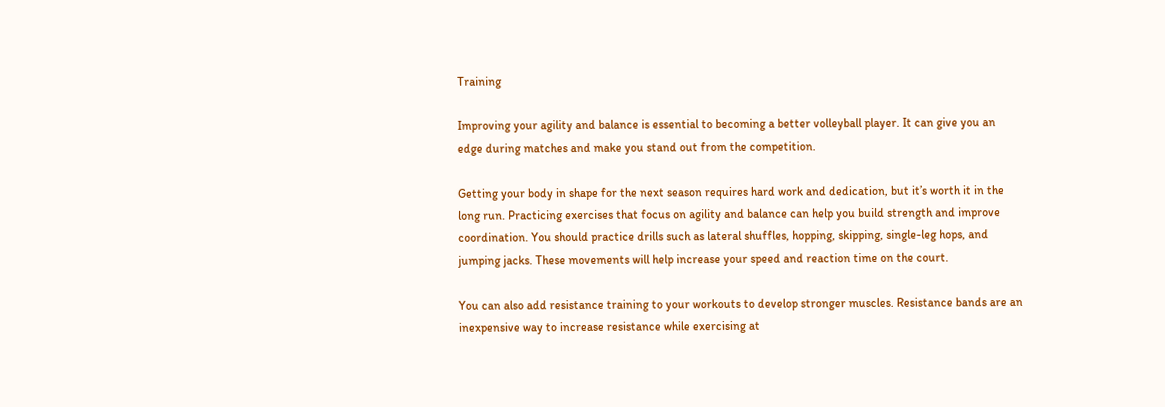Training

Improving your agility and balance is essential to becoming a better volleyball player. It can give you an edge during matches and make you stand out from the competition.

Getting your body in shape for the next season requires hard work and dedication, but it’s worth it in the long run. Practicing exercises that focus on agility and balance can help you build strength and improve coordination. You should practice drills such as lateral shuffles, hopping, skipping, single-leg hops, and jumping jacks. These movements will help increase your speed and reaction time on the court.

You can also add resistance training to your workouts to develop stronger muscles. Resistance bands are an inexpensive way to increase resistance while exercising at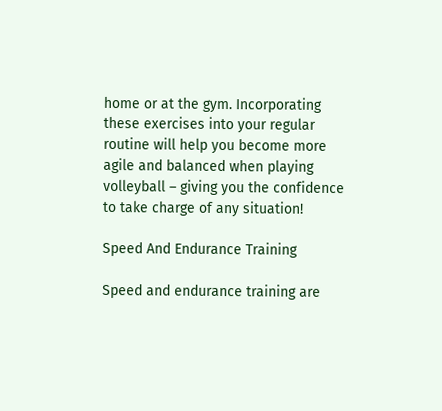home or at the gym. Incorporating these exercises into your regular routine will help you become more agile and balanced when playing volleyball – giving you the confidence to take charge of any situation!

Speed And Endurance Training

Speed and endurance training are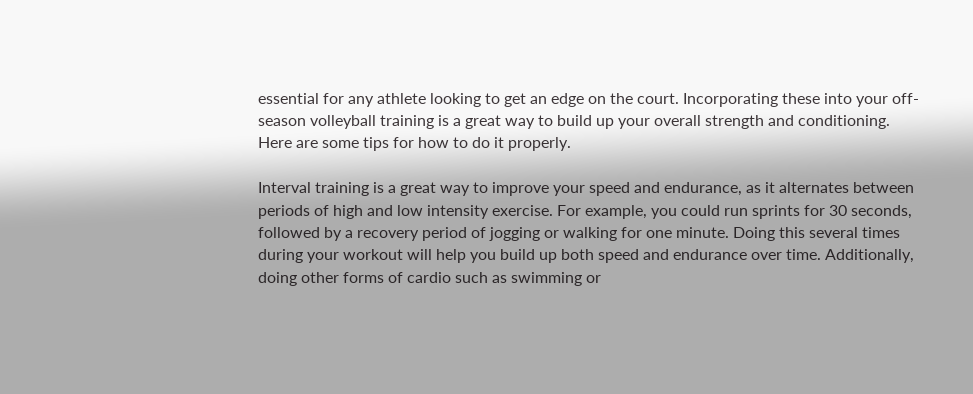essential for any athlete looking to get an edge on the court. Incorporating these into your off-season volleyball training is a great way to build up your overall strength and conditioning. Here are some tips for how to do it properly.

Interval training is a great way to improve your speed and endurance, as it alternates between periods of high and low intensity exercise. For example, you could run sprints for 30 seconds, followed by a recovery period of jogging or walking for one minute. Doing this several times during your workout will help you build up both speed and endurance over time. Additionally, doing other forms of cardio such as swimming or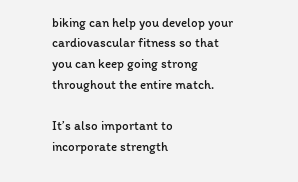biking can help you develop your cardiovascular fitness so that you can keep going strong throughout the entire match.

It’s also important to incorporate strength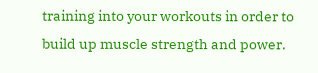training into your workouts in order to build up muscle strength and power.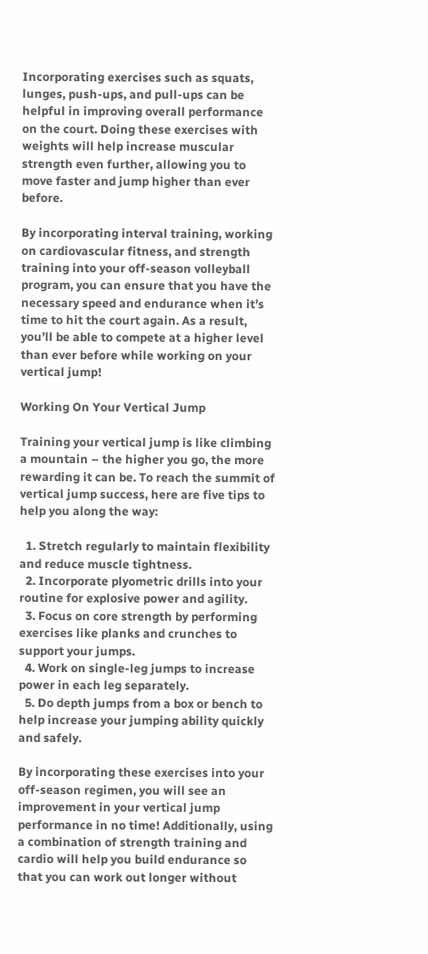Incorporating exercises such as squats, lunges, push-ups, and pull-ups can be helpful in improving overall performance on the court. Doing these exercises with weights will help increase muscular strength even further, allowing you to move faster and jump higher than ever before.

By incorporating interval training, working on cardiovascular fitness, and strength training into your off-season volleyball program, you can ensure that you have the necessary speed and endurance when it’s time to hit the court again. As a result, you’ll be able to compete at a higher level than ever before while working on your vertical jump!

Working On Your Vertical Jump

Training your vertical jump is like climbing a mountain – the higher you go, the more rewarding it can be. To reach the summit of vertical jump success, here are five tips to help you along the way:

  1. Stretch regularly to maintain flexibility and reduce muscle tightness.
  2. Incorporate plyometric drills into your routine for explosive power and agility.
  3. Focus on core strength by performing exercises like planks and crunches to support your jumps.
  4. Work on single-leg jumps to increase power in each leg separately.
  5. Do depth jumps from a box or bench to help increase your jumping ability quickly and safely.

By incorporating these exercises into your off-season regimen, you will see an improvement in your vertical jump performance in no time! Additionally, using a combination of strength training and cardio will help you build endurance so that you can work out longer without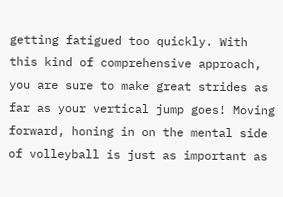getting fatigued too quickly. With this kind of comprehensive approach, you are sure to make great strides as far as your vertical jump goes! Moving forward, honing in on the mental side of volleyball is just as important as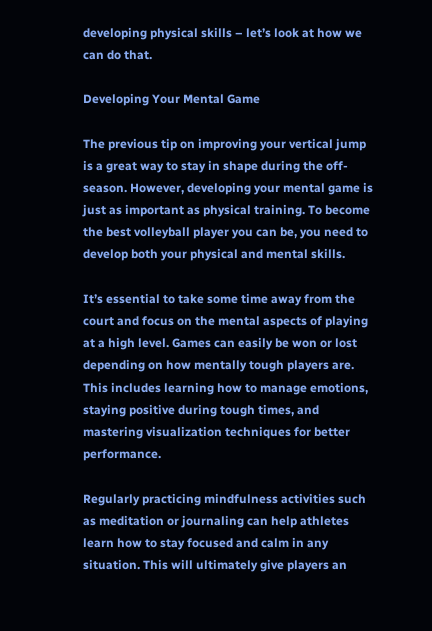developing physical skills – let’s look at how we can do that.

Developing Your Mental Game

The previous tip on improving your vertical jump is a great way to stay in shape during the off-season. However, developing your mental game is just as important as physical training. To become the best volleyball player you can be, you need to develop both your physical and mental skills.

It’s essential to take some time away from the court and focus on the mental aspects of playing at a high level. Games can easily be won or lost depending on how mentally tough players are. This includes learning how to manage emotions, staying positive during tough times, and mastering visualization techniques for better performance.

Regularly practicing mindfulness activities such as meditation or journaling can help athletes learn how to stay focused and calm in any situation. This will ultimately give players an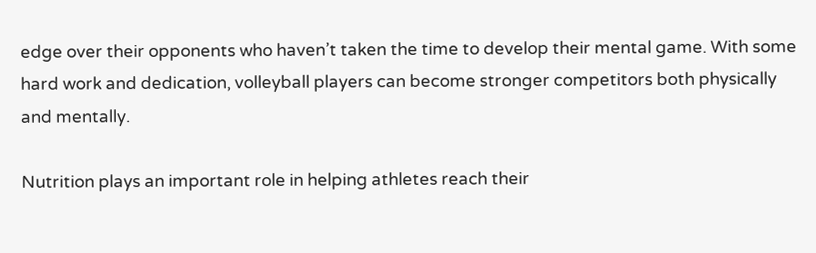edge over their opponents who haven’t taken the time to develop their mental game. With some hard work and dedication, volleyball players can become stronger competitors both physically and mentally.

Nutrition plays an important role in helping athletes reach their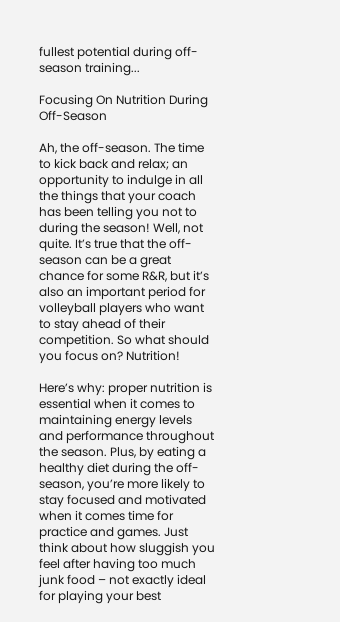fullest potential during off-season training...

Focusing On Nutrition During Off-Season

Ah, the off-season. The time to kick back and relax; an opportunity to indulge in all the things that your coach has been telling you not to during the season! Well, not quite. It’s true that the off-season can be a great chance for some R&R, but it’s also an important period for volleyball players who want to stay ahead of their competition. So what should you focus on? Nutrition!

Here’s why: proper nutrition is essential when it comes to maintaining energy levels and performance throughout the season. Plus, by eating a healthy diet during the off-season, you’re more likely to stay focused and motivated when it comes time for practice and games. Just think about how sluggish you feel after having too much junk food – not exactly ideal for playing your best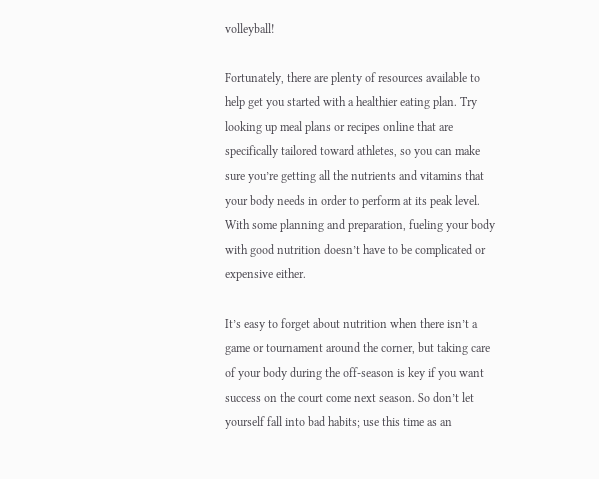volleyball!

Fortunately, there are plenty of resources available to help get you started with a healthier eating plan. Try looking up meal plans or recipes online that are specifically tailored toward athletes, so you can make sure you’re getting all the nutrients and vitamins that your body needs in order to perform at its peak level. With some planning and preparation, fueling your body with good nutrition doesn’t have to be complicated or expensive either.

It’s easy to forget about nutrition when there isn’t a game or tournament around the corner, but taking care of your body during the off-season is key if you want success on the court come next season. So don’t let yourself fall into bad habits; use this time as an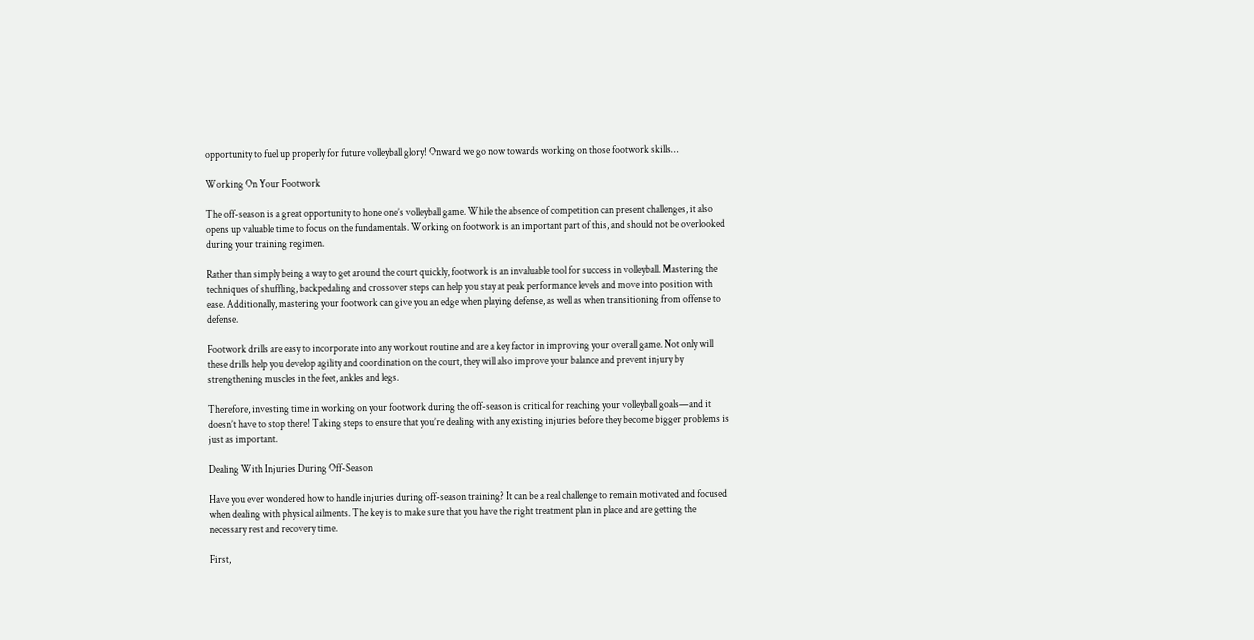opportunity to fuel up properly for future volleyball glory! Onward we go now towards working on those footwork skills…

Working On Your Footwork

The off-season is a great opportunity to hone one’s volleyball game. While the absence of competition can present challenges, it also opens up valuable time to focus on the fundamentals. Working on footwork is an important part of this, and should not be overlooked during your training regimen.

Rather than simply being a way to get around the court quickly, footwork is an invaluable tool for success in volleyball. Mastering the techniques of shuffling, backpedaling and crossover steps can help you stay at peak performance levels and move into position with ease. Additionally, mastering your footwork can give you an edge when playing defense, as well as when transitioning from offense to defense.

Footwork drills are easy to incorporate into any workout routine and are a key factor in improving your overall game. Not only will these drills help you develop agility and coordination on the court, they will also improve your balance and prevent injury by strengthening muscles in the feet, ankles and legs.

Therefore, investing time in working on your footwork during the off-season is critical for reaching your volleyball goals—and it doesn’t have to stop there! Taking steps to ensure that you’re dealing with any existing injuries before they become bigger problems is just as important.

Dealing With Injuries During Off-Season

Have you ever wondered how to handle injuries during off-season training? It can be a real challenge to remain motivated and focused when dealing with physical ailments. The key is to make sure that you have the right treatment plan in place and are getting the necessary rest and recovery time.

First,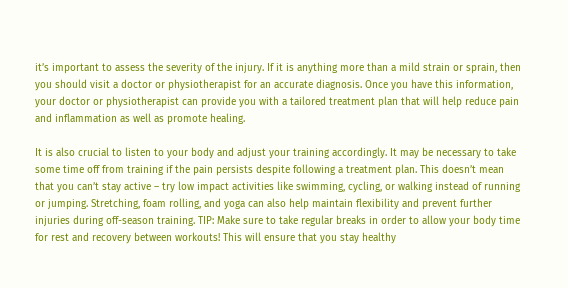it’s important to assess the severity of the injury. If it is anything more than a mild strain or sprain, then you should visit a doctor or physiotherapist for an accurate diagnosis. Once you have this information, your doctor or physiotherapist can provide you with a tailored treatment plan that will help reduce pain and inflammation as well as promote healing.

It is also crucial to listen to your body and adjust your training accordingly. It may be necessary to take some time off from training if the pain persists despite following a treatment plan. This doesn’t mean that you can’t stay active – try low impact activities like swimming, cycling, or walking instead of running or jumping. Stretching, foam rolling, and yoga can also help maintain flexibility and prevent further injuries during off-season training. TIP: Make sure to take regular breaks in order to allow your body time for rest and recovery between workouts! This will ensure that you stay healthy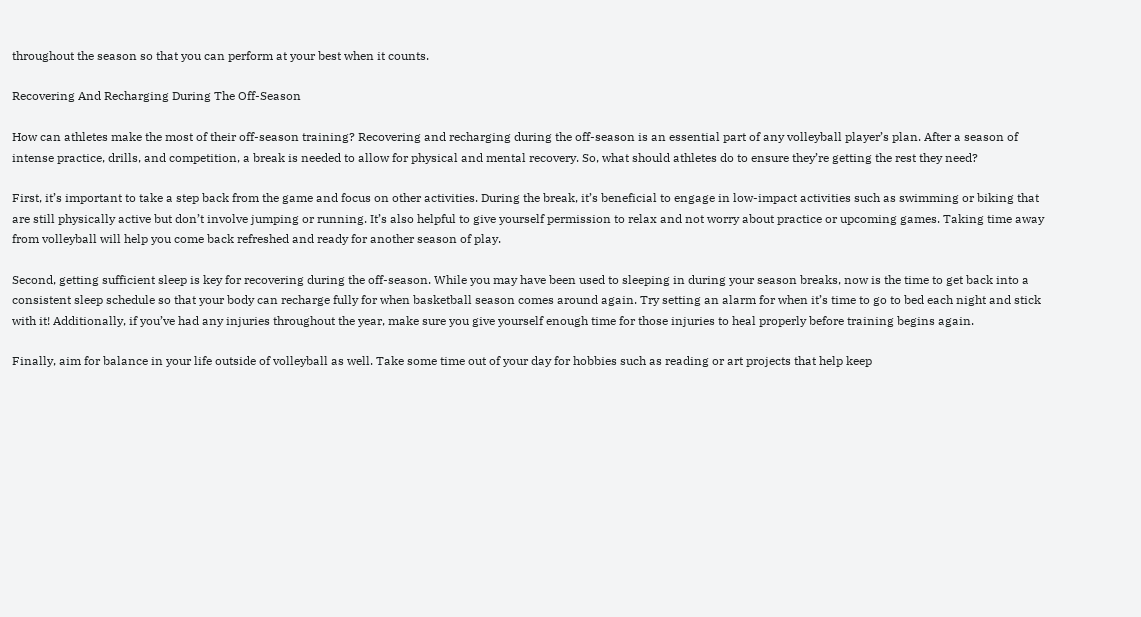throughout the season so that you can perform at your best when it counts.

Recovering And Recharging During The Off-Season

How can athletes make the most of their off-season training? Recovering and recharging during the off-season is an essential part of any volleyball player’s plan. After a season of intense practice, drills, and competition, a break is needed to allow for physical and mental recovery. So, what should athletes do to ensure they’re getting the rest they need?

First, it’s important to take a step back from the game and focus on other activities. During the break, it’s beneficial to engage in low-impact activities such as swimming or biking that are still physically active but don’t involve jumping or running. It’s also helpful to give yourself permission to relax and not worry about practice or upcoming games. Taking time away from volleyball will help you come back refreshed and ready for another season of play.

Second, getting sufficient sleep is key for recovering during the off-season. While you may have been used to sleeping in during your season breaks, now is the time to get back into a consistent sleep schedule so that your body can recharge fully for when basketball season comes around again. Try setting an alarm for when it’s time to go to bed each night and stick with it! Additionally, if you’ve had any injuries throughout the year, make sure you give yourself enough time for those injuries to heal properly before training begins again.

Finally, aim for balance in your life outside of volleyball as well. Take some time out of your day for hobbies such as reading or art projects that help keep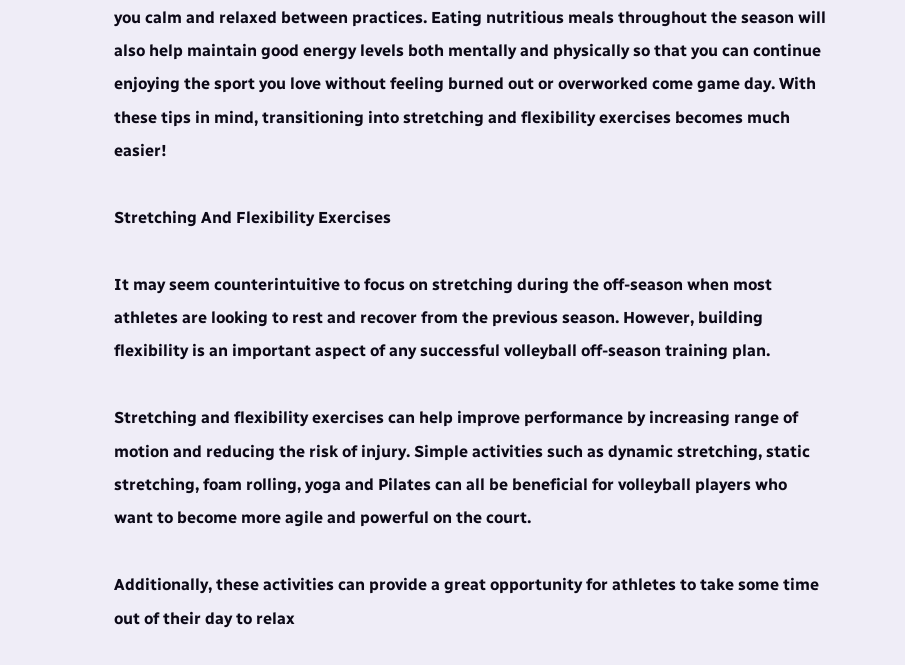you calm and relaxed between practices. Eating nutritious meals throughout the season will also help maintain good energy levels both mentally and physically so that you can continue enjoying the sport you love without feeling burned out or overworked come game day. With these tips in mind, transitioning into stretching and flexibility exercises becomes much easier!

Stretching And Flexibility Exercises

It may seem counterintuitive to focus on stretching during the off-season when most athletes are looking to rest and recover from the previous season. However, building flexibility is an important aspect of any successful volleyball off-season training plan.

Stretching and flexibility exercises can help improve performance by increasing range of motion and reducing the risk of injury. Simple activities such as dynamic stretching, static stretching, foam rolling, yoga and Pilates can all be beneficial for volleyball players who want to become more agile and powerful on the court.

Additionally, these activities can provide a great opportunity for athletes to take some time out of their day to relax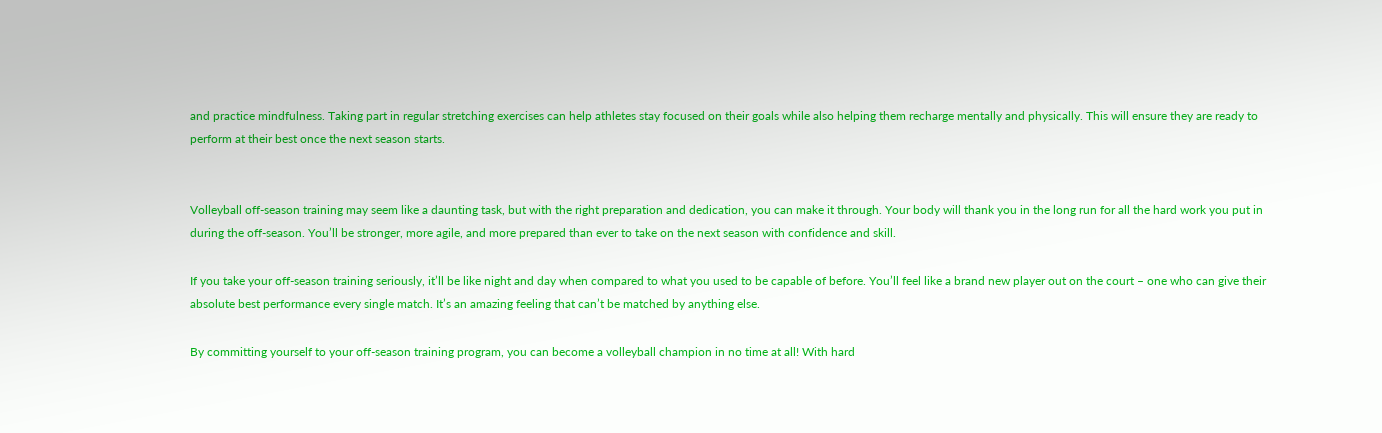and practice mindfulness. Taking part in regular stretching exercises can help athletes stay focused on their goals while also helping them recharge mentally and physically. This will ensure they are ready to perform at their best once the next season starts.


Volleyball off-season training may seem like a daunting task, but with the right preparation and dedication, you can make it through. Your body will thank you in the long run for all the hard work you put in during the off-season. You’ll be stronger, more agile, and more prepared than ever to take on the next season with confidence and skill.

If you take your off-season training seriously, it’ll be like night and day when compared to what you used to be capable of before. You’ll feel like a brand new player out on the court – one who can give their absolute best performance every single match. It’s an amazing feeling that can’t be matched by anything else.

By committing yourself to your off-season training program, you can become a volleyball champion in no time at all! With hard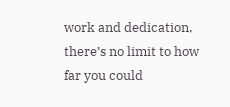work and dedication, there’s no limit to how far you could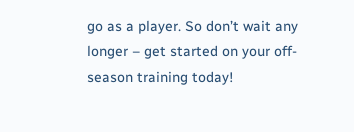go as a player. So don’t wait any longer – get started on your off-season training today!